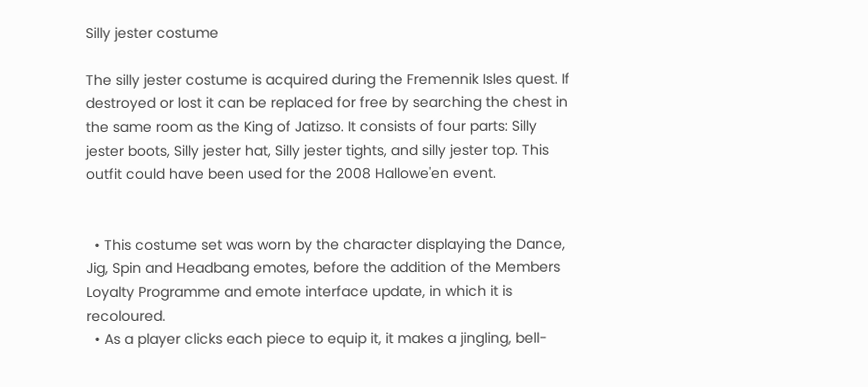Silly jester costume

The silly jester costume is acquired during the Fremennik Isles quest. If destroyed or lost it can be replaced for free by searching the chest in the same room as the King of Jatizso. It consists of four parts: Silly jester boots, Silly jester hat, Silly jester tights, and silly jester top. This outfit could have been used for the 2008 Hallowe'en event.


  • This costume set was worn by the character displaying the Dance, Jig, Spin and Headbang emotes, before the addition of the Members Loyalty Programme and emote interface update, in which it is recoloured.
  • As a player clicks each piece to equip it, it makes a jingling, bell-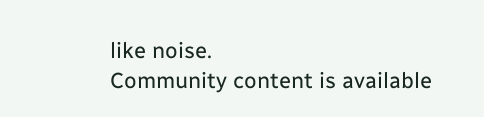like noise.
Community content is available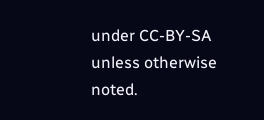under CC-BY-SA unless otherwise noted.